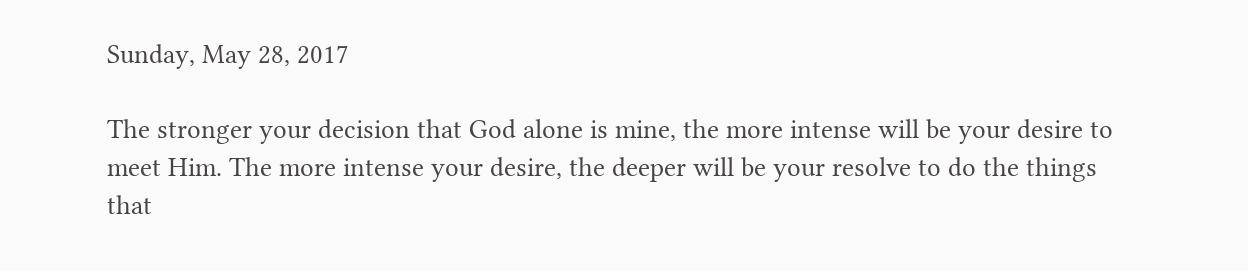Sunday, May 28, 2017

The stronger your decision that God alone is mine, the more intense will be your desire to meet Him. The more intense your desire, the deeper will be your resolve to do the things that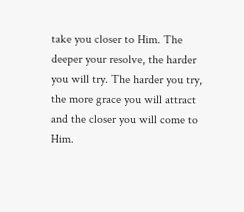take you closer to Him. The deeper your resolve, the harder you will try. The harder you try, the more grace you will attract and the closer you will come to Him.